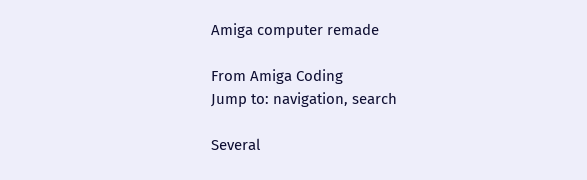Amiga computer remade

From Amiga Coding
Jump to: navigation, search

Several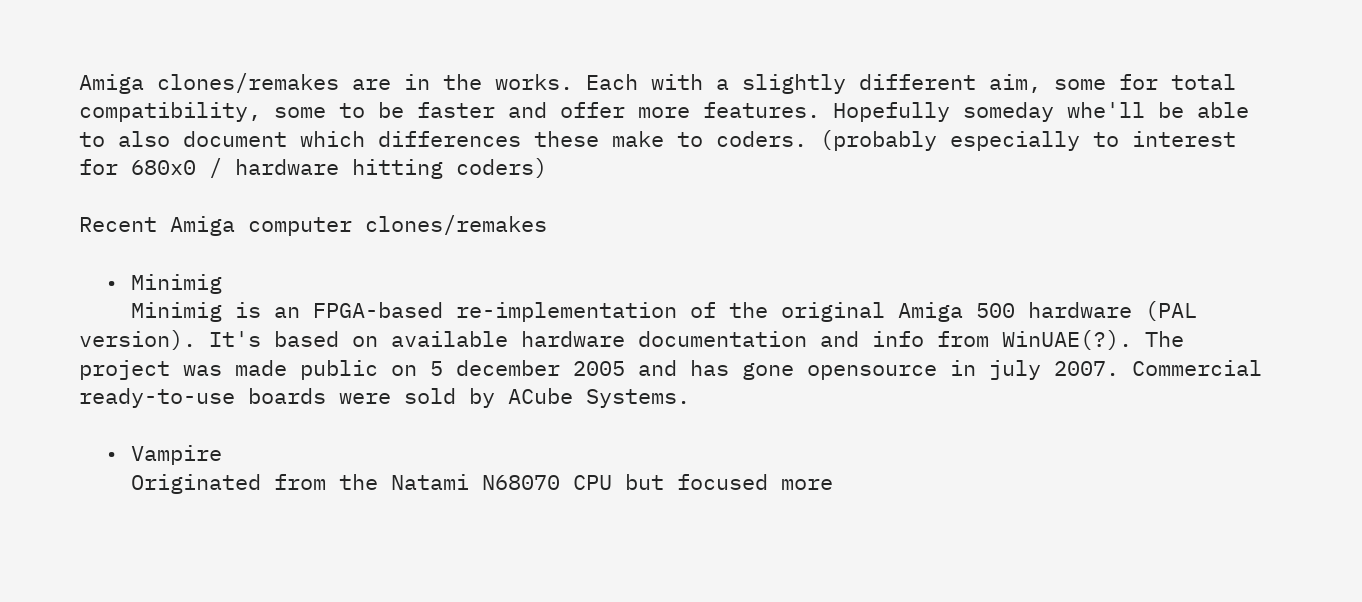Amiga clones/remakes are in the works. Each with a slightly different aim, some for total compatibility, some to be faster and offer more features. Hopefully someday whe'll be able to also document which differences these make to coders. (probably especially to interest for 680x0 / hardware hitting coders)

Recent Amiga computer clones/remakes

  • Minimig
    Minimig is an FPGA-based re-implementation of the original Amiga 500 hardware (PAL version). It's based on available hardware documentation and info from WinUAE(?). The project was made public on 5 december 2005 and has gone opensource in july 2007. Commercial ready-to-use boards were sold by ACube Systems.

  • Vampire
    Originated from the Natami N68070 CPU but focused more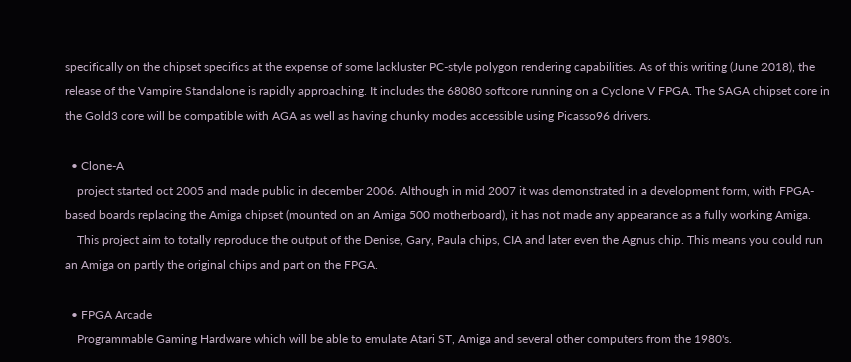specifically on the chipset specifics at the expense of some lackluster PC-style polygon rendering capabilities. As of this writing (June 2018), the release of the Vampire Standalone is rapidly approaching. It includes the 68080 softcore running on a Cyclone V FPGA. The SAGA chipset core in the Gold3 core will be compatible with AGA as well as having chunky modes accessible using Picasso96 drivers.

  • Clone-A
    project started oct 2005 and made public in december 2006. Although in mid 2007 it was demonstrated in a development form, with FPGA-based boards replacing the Amiga chipset (mounted on an Amiga 500 motherboard), it has not made any appearance as a fully working Amiga.
    This project aim to totally reproduce the output of the Denise, Gary, Paula chips, CIA and later even the Agnus chip. This means you could run an Amiga on partly the original chips and part on the FPGA.

  • FPGA Arcade
    Programmable Gaming Hardware which will be able to emulate Atari ST, Amiga and several other computers from the 1980's.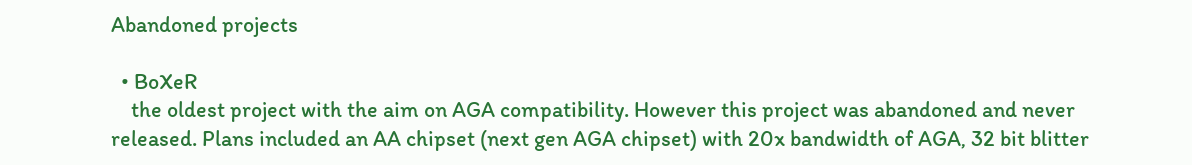Abandoned projects

  • BoXeR
    the oldest project with the aim on AGA compatibility. However this project was abandoned and never released. Plans included an AA chipset (next gen AGA chipset) with 20x bandwidth of AGA, 32 bit blitter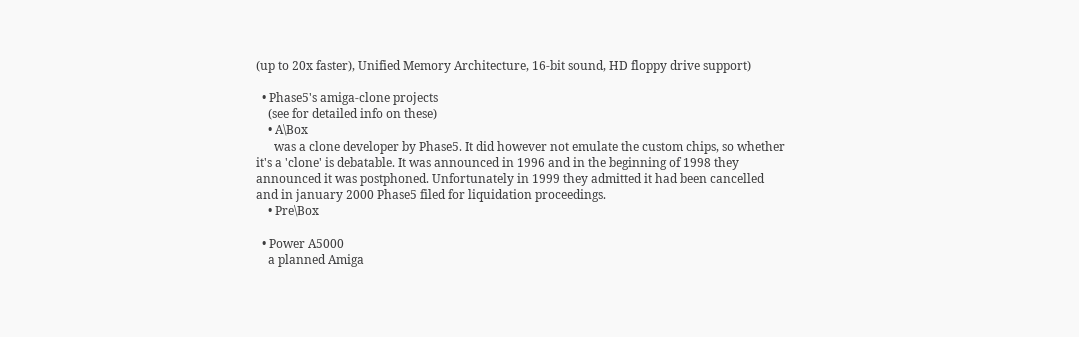(up to 20x faster), Unified Memory Architecture, 16-bit sound, HD floppy drive support)

  • Phase5's amiga-clone projects
    (see for detailed info on these)
    • A\Box
      was a clone developer by Phase5. It did however not emulate the custom chips, so whether it's a 'clone' is debatable. It was announced in 1996 and in the beginning of 1998 they announced it was postphoned. Unfortunately in 1999 they admitted it had been cancelled and in january 2000 Phase5 filed for liquidation proceedings.
    • Pre\Box

  • Power A5000
    a planned Amiga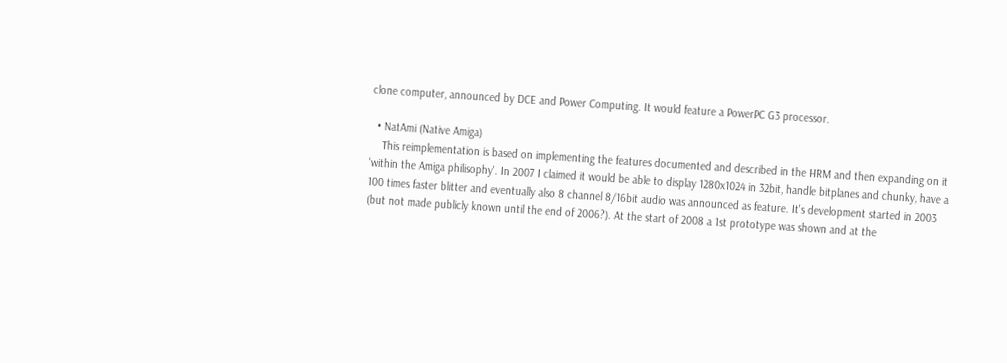clone computer, announced by DCE and Power Computing. It would feature a PowerPC G3 processor.

  • NatAmi (Native Amiga)
    This reimplementation is based on implementing the features documented and described in the HRM and then expanding on it 'within the Amiga philisophy'. In 2007 I claimed it would be able to display 1280x1024 in 32bit, handle bitplanes and chunky, have a 100 times faster blitter and eventually also 8 channel 8/16bit audio was announced as feature. It's development started in 2003 (but not made publicly known until the end of 2006?). At the start of 2008 a 1st prototype was shown and at the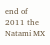end of 2011 the Natami MX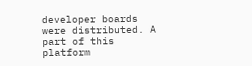developer boards were distributed. A part of this platform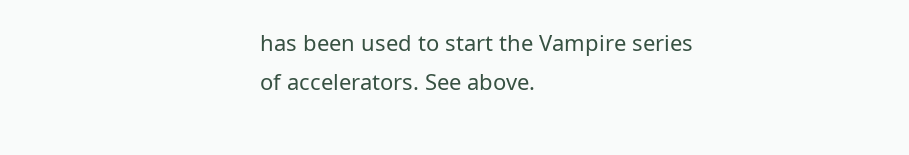has been used to start the Vampire series of accelerators. See above.